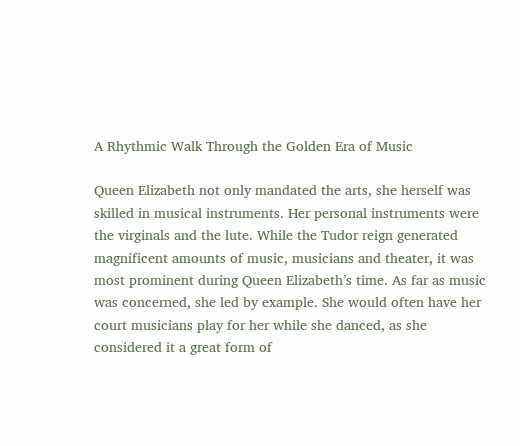A Rhythmic Walk Through the Golden Era of Music

Queen Elizabeth not only mandated the arts, she herself was skilled in musical instruments. Her personal instruments were the virginals and the lute. While the Tudor reign generated magnificent amounts of music, musicians and theater, it was most prominent during Queen Elizabeth’s time. As far as music was concerned, she led by example. She would often have her court musicians play for her while she danced, as she considered it a great form of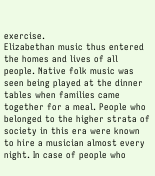exercise.
Elizabethan music thus entered the homes and lives of all people. Native folk music was seen being played at the dinner tables when families came together for a meal. People who belonged to the higher strata of society in this era were known to hire a musician almost every night. In case of people who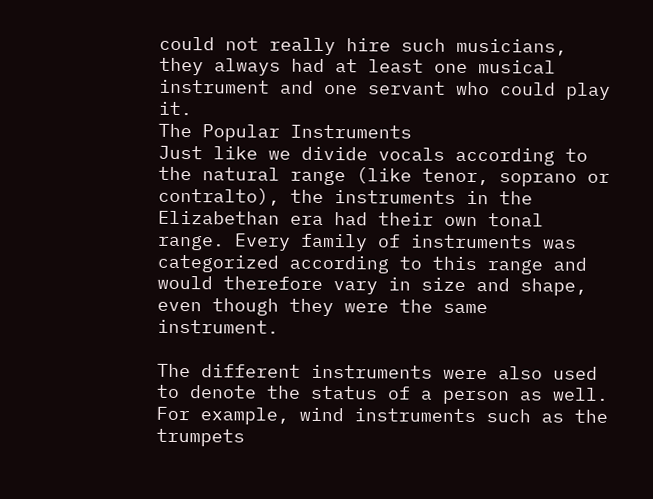could not really hire such musicians, they always had at least one musical instrument and one servant who could play it.
The Popular Instruments
Just like we divide vocals according to the natural range (like tenor, soprano or contralto), the instruments in the Elizabethan era had their own tonal range. Every family of instruments was categorized according to this range and would therefore vary in size and shape, even though they were the same instrument.

The different instruments were also used to denote the status of a person as well. For example, wind instruments such as the trumpets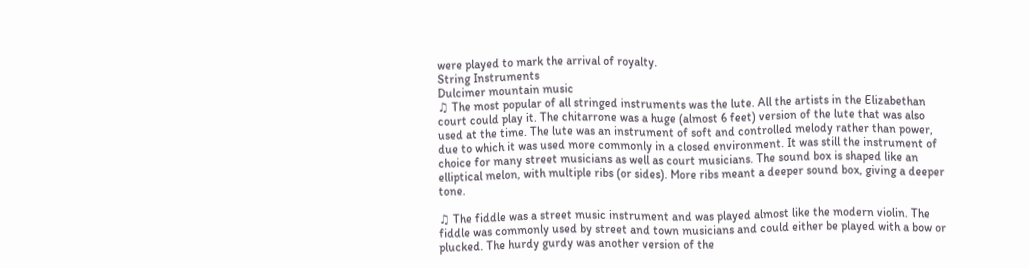were played to mark the arrival of royalty.
String Instruments
Dulcimer mountain music
♫ The most popular of all stringed instruments was the lute. All the artists in the Elizabethan court could play it. The chitarrone was a huge (almost 6 feet) version of the lute that was also used at the time. The lute was an instrument of soft and controlled melody rather than power, due to which it was used more commonly in a closed environment. It was still the instrument of choice for many street musicians as well as court musicians. The sound box is shaped like an elliptical melon, with multiple ribs (or sides). More ribs meant a deeper sound box, giving a deeper tone.

♫ The fiddle was a street music instrument and was played almost like the modern violin. The fiddle was commonly used by street and town musicians and could either be played with a bow or plucked. The hurdy gurdy was another version of the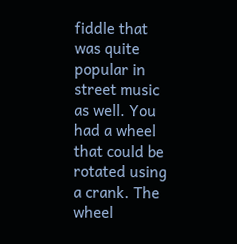fiddle that was quite popular in street music as well. You had a wheel that could be rotated using a crank. The wheel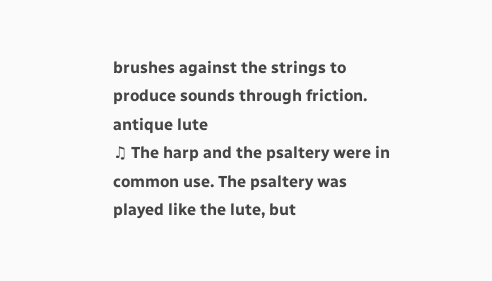brushes against the strings to produce sounds through friction.
antique lute
♫ The harp and the psaltery were in common use. The psaltery was played like the lute, but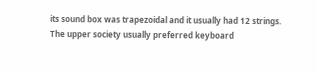its sound box was trapezoidal and it usually had 12 strings. The upper society usually preferred keyboard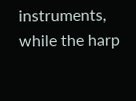instruments, while the harp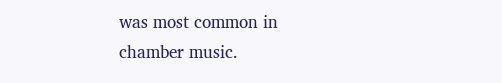was most common in chamber music.